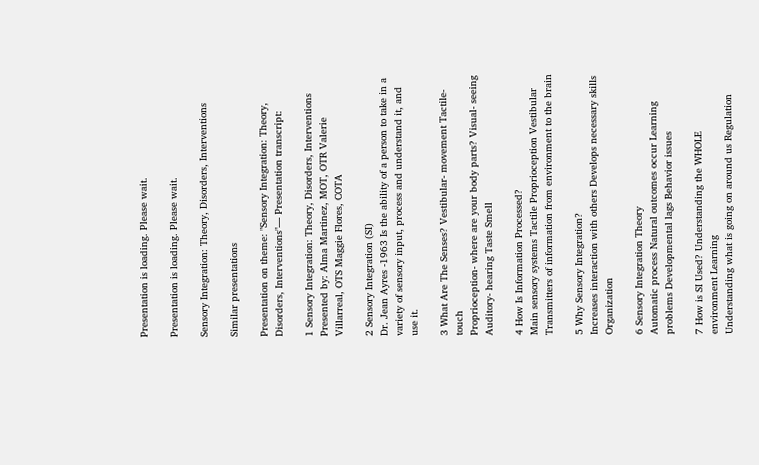Presentation is loading. Please wait.

Presentation is loading. Please wait.

Sensory Integration: Theory, Disorders, Interventions

Similar presentations

Presentation on theme: "Sensory Integration: Theory, Disorders, Interventions"— Presentation transcript:

1 Sensory Integration: Theory, Disorders, Interventions
Presented by: Alma Martinez, MOT, OTR Valerie Villarreal, OTS Maggie Flores, COTA

2 Sensory Integration (SI)
Dr. Jean Ayres -1963 Is the ability of a person to take in a variety of sensory input, process and understand it, and use it.

3 What Are The Senses? Vestibular- movement Tactile- touch
Proprioception- where are your body parts? Visual- seeing Auditory- hearing Taste Smell

4 How Is Information Processed?
Main sensory systems Tactile Proprioception Vestibular Transmitters of information from environment to the brain

5 Why Sensory Integration?
Increases interaction with others Develops necessary skills Organization

6 Sensory Integration Theory
Automatic process Natural outcomes occur Learning problems Developmental lags Behavior issues

7 How is SI Used? Understanding the WHOLE environment Learning
Understanding what is going on around us Regulation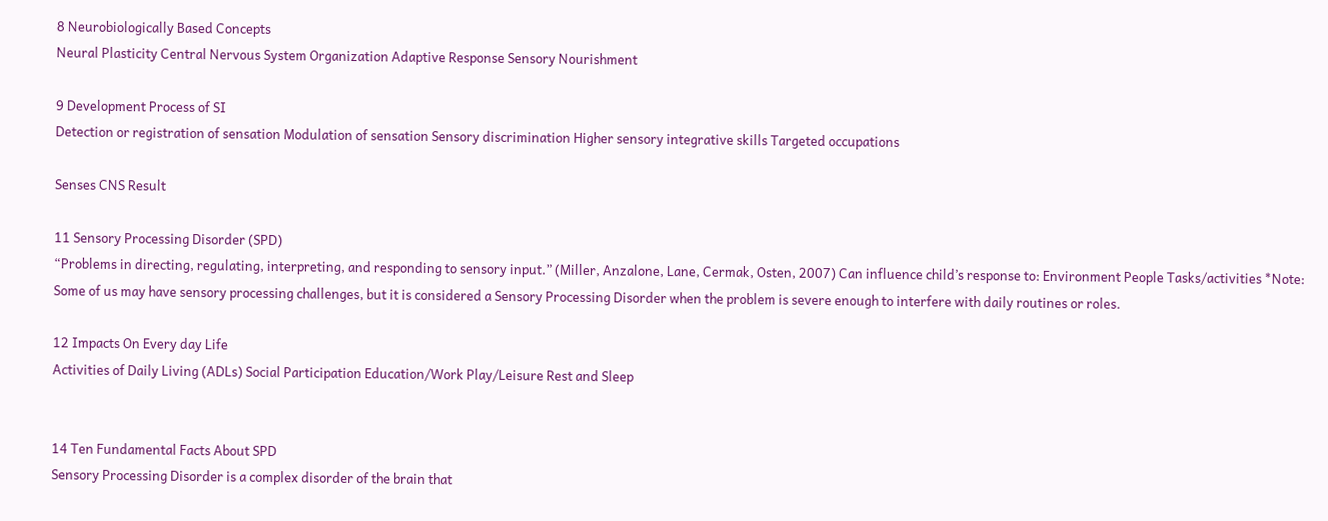8 Neurobiologically Based Concepts
Neural Plasticity Central Nervous System Organization Adaptive Response Sensory Nourishment

9 Development Process of SI
Detection or registration of sensation Modulation of sensation Sensory discrimination Higher sensory integrative skills Targeted occupations

Senses CNS Result

11 Sensory Processing Disorder (SPD)
“Problems in directing, regulating, interpreting, and responding to sensory input.” (Miller, Anzalone, Lane, Cermak, Osten, 2007) Can influence child’s response to: Environment People Tasks/activities *Note: Some of us may have sensory processing challenges, but it is considered a Sensory Processing Disorder when the problem is severe enough to interfere with daily routines or roles.

12 Impacts On Every day Life
Activities of Daily Living (ADLs) Social Participation Education/Work Play/Leisure Rest and Sleep


14 Ten Fundamental Facts About SPD
Sensory Processing Disorder is a complex disorder of the brain that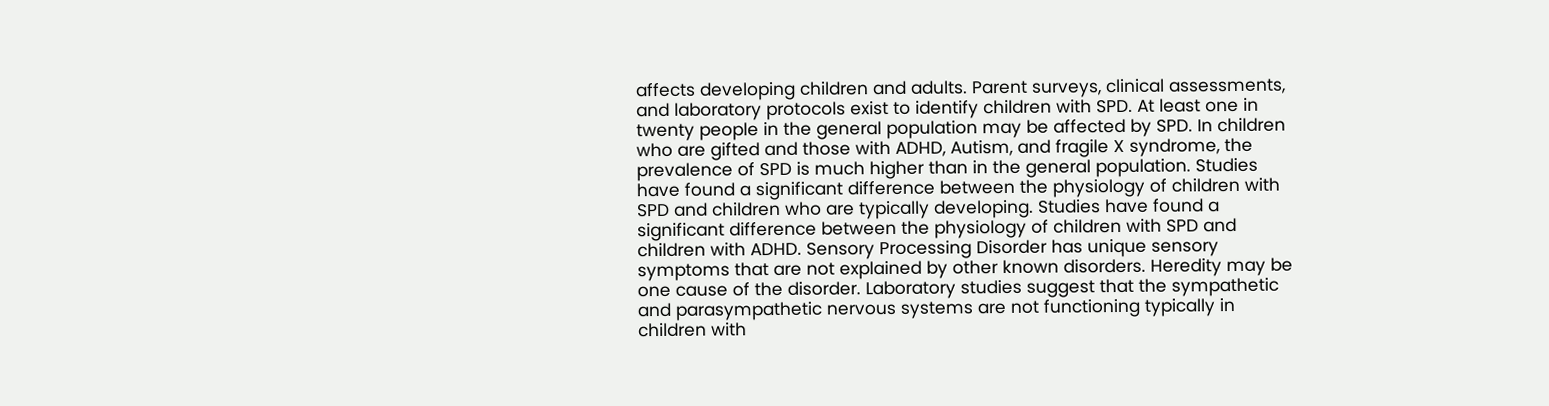affects developing children and adults. Parent surveys, clinical assessments, and laboratory protocols exist to identify children with SPD. At least one in twenty people in the general population may be affected by SPD. In children who are gifted and those with ADHD, Autism, and fragile X syndrome, the prevalence of SPD is much higher than in the general population. Studies have found a significant difference between the physiology of children with SPD and children who are typically developing. Studies have found a significant difference between the physiology of children with SPD and children with ADHD. Sensory Processing Disorder has unique sensory symptoms that are not explained by other known disorders. Heredity may be one cause of the disorder. Laboratory studies suggest that the sympathetic and parasympathetic nervous systems are not functioning typically in children with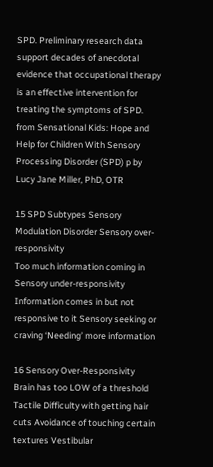SPD. Preliminary research data support decades of anecdotal evidence that occupational therapy is an effective intervention for treating the symptoms of SPD. from Sensational Kids: Hope and Help for Children With Sensory Processing Disorder (SPD) p by Lucy Jane Miller, PhD, OTR

15 SPD Subtypes Sensory Modulation Disorder Sensory over-responsivity
Too much information coming in Sensory under-responsivity Information comes in but not responsive to it Sensory seeking or craving ‘Needing’ more information

16 Sensory Over-Responsivity
Brain has too LOW of a threshold Tactile Difficulty with getting hair cuts Avoidance of touching certain textures Vestibular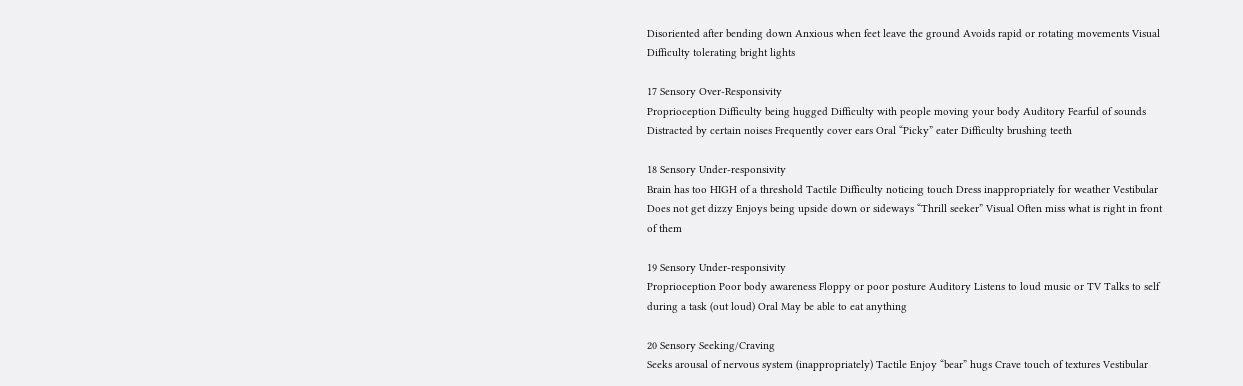Disoriented after bending down Anxious when feet leave the ground Avoids rapid or rotating movements Visual Difficulty tolerating bright lights

17 Sensory Over-Responsivity
Proprioception Difficulty being hugged Difficulty with people moving your body Auditory Fearful of sounds Distracted by certain noises Frequently cover ears Oral “Picky” eater Difficulty brushing teeth

18 Sensory Under-responsivity
Brain has too HIGH of a threshold Tactile Difficulty noticing touch Dress inappropriately for weather Vestibular Does not get dizzy Enjoys being upside down or sideways “Thrill seeker” Visual Often miss what is right in front of them

19 Sensory Under-responsivity
Proprioception Poor body awareness Floppy or poor posture Auditory Listens to loud music or TV Talks to self during a task (out loud) Oral May be able to eat anything

20 Sensory Seeking/Craving
Seeks arousal of nervous system (inappropriately) Tactile Enjoy “bear” hugs Crave touch of textures Vestibular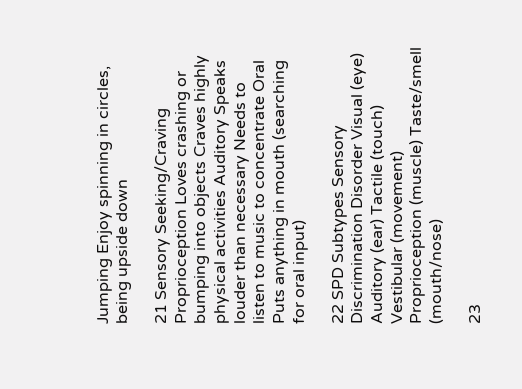Jumping Enjoy spinning in circles, being upside down

21 Sensory Seeking/Craving
Proprioception Loves crashing or bumping into objects Craves highly physical activities Auditory Speaks louder than necessary Needs to listen to music to concentrate Oral Puts anything in mouth (searching for oral input)

22 SPD Subtypes Sensory Discrimination Disorder Visual (eye)
Auditory (ear) Tactile (touch) Vestibular (movement) Proprioception (muscle) Taste/smell (mouth/nose)

23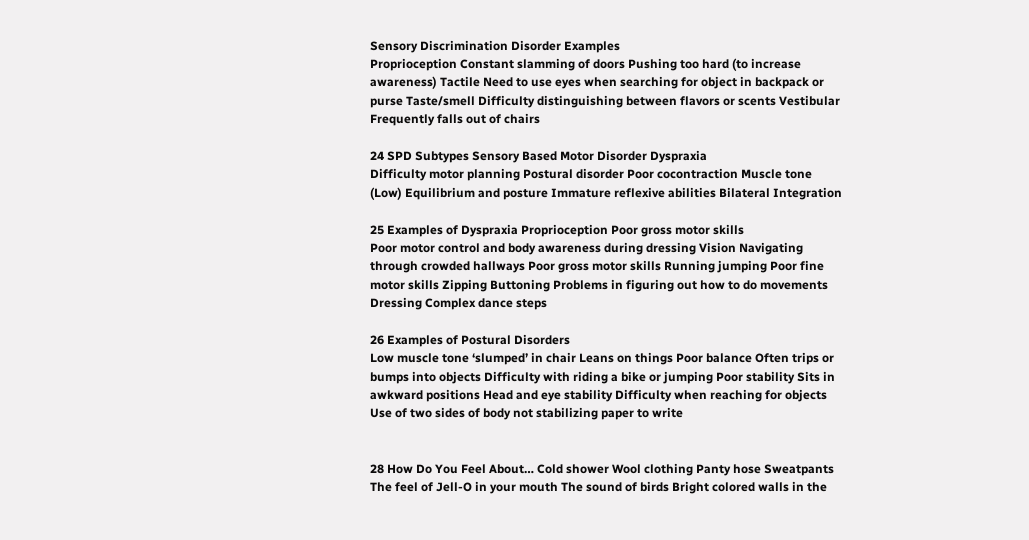Sensory Discrimination Disorder Examples
Proprioception Constant slamming of doors Pushing too hard (to increase awareness) Tactile Need to use eyes when searching for object in backpack or purse Taste/smell Difficulty distinguishing between flavors or scents Vestibular Frequently falls out of chairs

24 SPD Subtypes Sensory Based Motor Disorder Dyspraxia
Difficulty motor planning Postural disorder Poor cocontraction Muscle tone (Low) Equilibrium and posture Immature reflexive abilities Bilateral Integration

25 Examples of Dyspraxia Proprioception Poor gross motor skills
Poor motor control and body awareness during dressing Vision Navigating through crowded hallways Poor gross motor skills Running jumping Poor fine motor skills Zipping Buttoning Problems in figuring out how to do movements Dressing Complex dance steps

26 Examples of Postural Disorders
Low muscle tone ‘slumped’ in chair Leans on things Poor balance Often trips or bumps into objects Difficulty with riding a bike or jumping Poor stability Sits in awkward positions Head and eye stability Difficulty when reaching for objects Use of two sides of body not stabilizing paper to write


28 How Do You Feel About… Cold shower Wool clothing Panty hose Sweatpants
The feel of Jell-O in your mouth The sound of birds Bright colored walls in the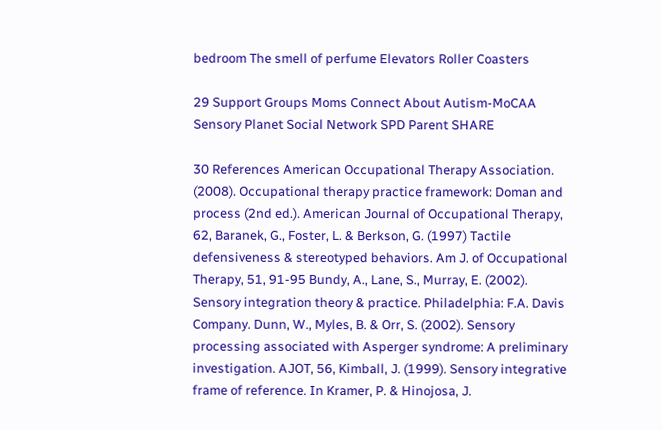bedroom The smell of perfume Elevators Roller Coasters

29 Support Groups Moms Connect About Autism-MoCAA
Sensory Planet Social Network SPD Parent SHARE

30 References American Occupational Therapy Association. (2008). Occupational therapy practice framework: Doman and process (2nd ed.). American Journal of Occupational Therapy, 62, Baranek, G., Foster, L. & Berkson, G. (1997) Tactile defensiveness & stereotyped behaviors. Am J. of Occupational Therapy, 51, 91-95 Bundy, A., Lane, S., Murray, E. (2002). Sensory integration theory & practice. Philadelphia: F.A. Davis Company. Dunn, W., Myles, B. & Orr, S. (2002). Sensory processing associated with Asperger syndrome: A preliminary investigation. AJOT, 56, Kimball, J. (1999). Sensory integrative frame of reference. In Kramer, P. & Hinojosa, J.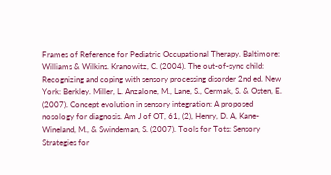Frames of Reference for Pediatric Occupational Therapy. Baltimore: Williams & Wilkins. Kranowitz, C. (2004). The out-of-sync child: Recognizing and coping with sensory processing disorder 2nd ed. New York: Berkley. Miller, L. Anzalone, M., Lane, S., Cermak, S. & Osten, E. (2007). Concept evolution in sensory integration: A proposed nosology for diagnosis. Am J of OT, 61, (2), Henry, D. A, Kane-Wineland, M., & Swindeman, S. (2007). Tools for Tots: Sensory Strategies for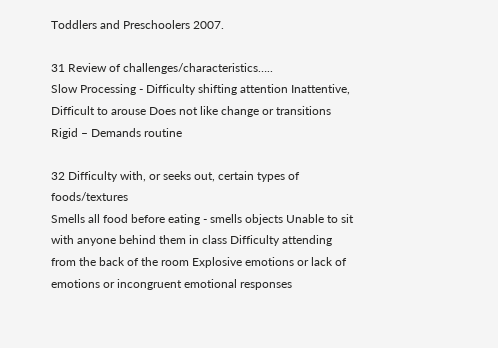Toddlers and Preschoolers 2007.

31 Review of challenges/characteristics…..
Slow Processing - Difficulty shifting attention Inattentive, Difficult to arouse Does not like change or transitions Rigid – Demands routine

32 Difficulty with, or seeks out, certain types of foods/textures
Smells all food before eating - smells objects Unable to sit with anyone behind them in class Difficulty attending from the back of the room Explosive emotions or lack of emotions or incongruent emotional responses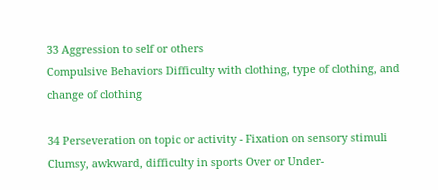33 Aggression to self or others
Compulsive Behaviors Difficulty with clothing, type of clothing, and change of clothing

34 Perseveration on topic or activity - Fixation on sensory stimuli
Clumsy, awkward, difficulty in sports Over or Under-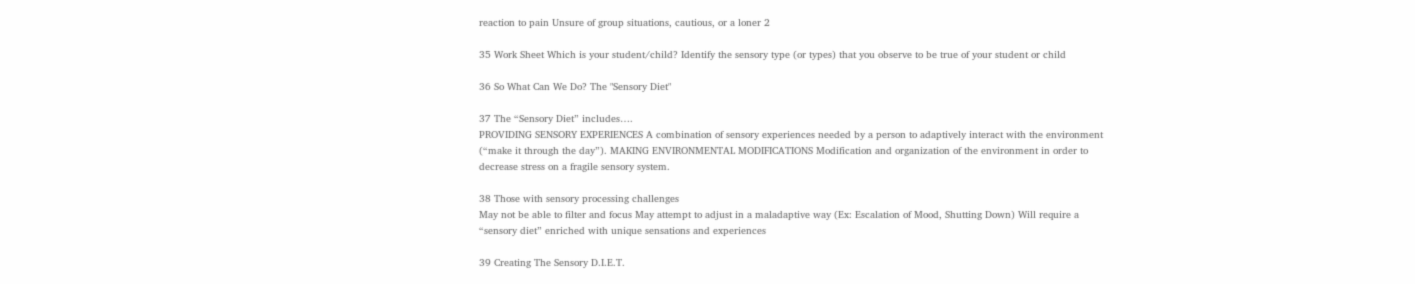reaction to pain Unsure of group situations, cautious, or a loner 2

35 Work Sheet Which is your student/child? Identify the sensory type (or types) that you observe to be true of your student or child

36 So What Can We Do? The "Sensory Diet"

37 The “Sensory Diet” includes….
PROVIDING SENSORY EXPERIENCES A combination of sensory experiences needed by a person to adaptively interact with the environment (“make it through the day”). MAKING ENVIRONMENTAL MODIFICATIONS Modification and organization of the environment in order to decrease stress on a fragile sensory system.

38 Those with sensory processing challenges
May not be able to filter and focus May attempt to adjust in a maladaptive way (Ex: Escalation of Mood, Shutting Down) Will require a “sensory diet” enriched with unique sensations and experiences

39 Creating The Sensory D.I.E.T.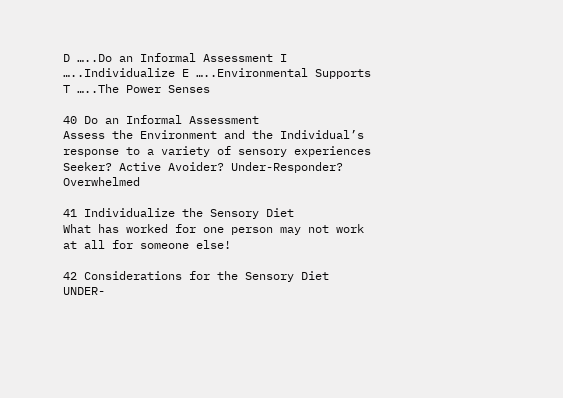D …..Do an Informal Assessment I …..Individualize E …..Environmental Supports T …..The Power Senses

40 Do an Informal Assessment
Assess the Environment and the Individual’s response to a variety of sensory experiences Seeker? Active Avoider? Under-Responder? Overwhelmed

41 Individualize the Sensory Diet
What has worked for one person may not work at all for someone else!

42 Considerations for the Sensory Diet
UNDER-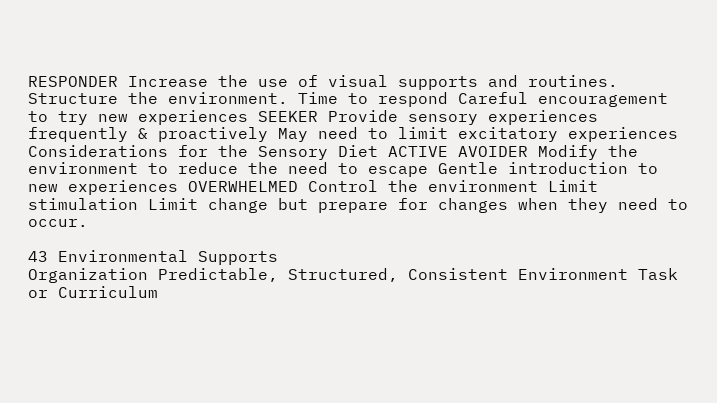RESPONDER Increase the use of visual supports and routines. Structure the environment. Time to respond Careful encouragement to try new experiences SEEKER Provide sensory experiences frequently & proactively May need to limit excitatory experiences Considerations for the Sensory Diet ACTIVE AVOIDER Modify the environment to reduce the need to escape Gentle introduction to new experiences OVERWHELMED Control the environment Limit stimulation Limit change but prepare for changes when they need to occur.

43 Environmental Supports
Organization Predictable, Structured, Consistent Environment Task or Curriculum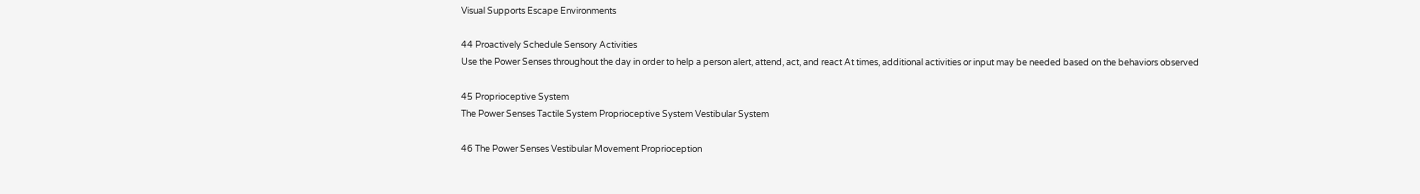Visual Supports Escape Environments

44 Proactively Schedule Sensory Activities
Use the Power Senses throughout the day in order to help a person alert, attend, act, and react At times, additional activities or input may be needed based on the behaviors observed

45 Proprioceptive System
The Power Senses Tactile System Proprioceptive System Vestibular System

46 The Power Senses Vestibular Movement Proprioception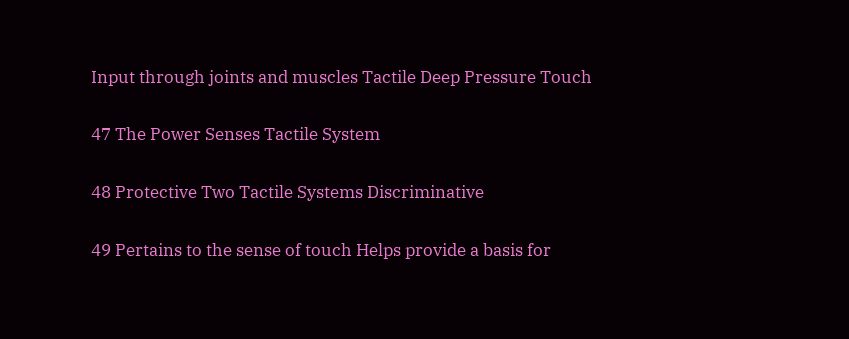Input through joints and muscles Tactile Deep Pressure Touch

47 The Power Senses Tactile System

48 Protective Two Tactile Systems Discriminative

49 Pertains to the sense of touch Helps provide a basis for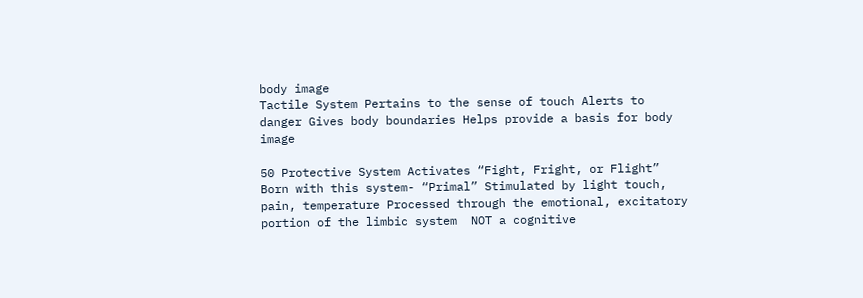body image
Tactile System Pertains to the sense of touch Alerts to danger Gives body boundaries Helps provide a basis for body image

50 Protective System Activates “Fight, Fright, or Flight”
Born with this system- “Primal” Stimulated by light touch, pain, temperature Processed through the emotional, excitatory portion of the limbic system  NOT a cognitive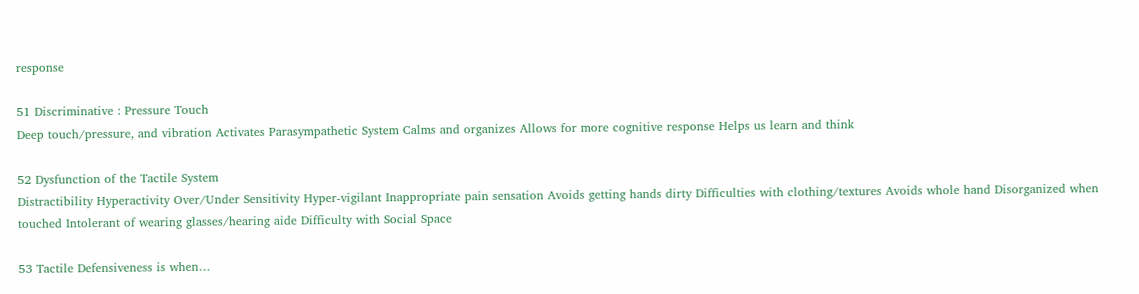response

51 Discriminative : Pressure Touch
Deep touch/pressure, and vibration Activates Parasympathetic System Calms and organizes Allows for more cognitive response Helps us learn and think

52 Dysfunction of the Tactile System
Distractibility Hyperactivity Over/Under Sensitivity Hyper-vigilant Inappropriate pain sensation Avoids getting hands dirty Difficulties with clothing/textures Avoids whole hand Disorganized when touched Intolerant of wearing glasses/hearing aide Difficulty with Social Space

53 Tactile Defensiveness is when…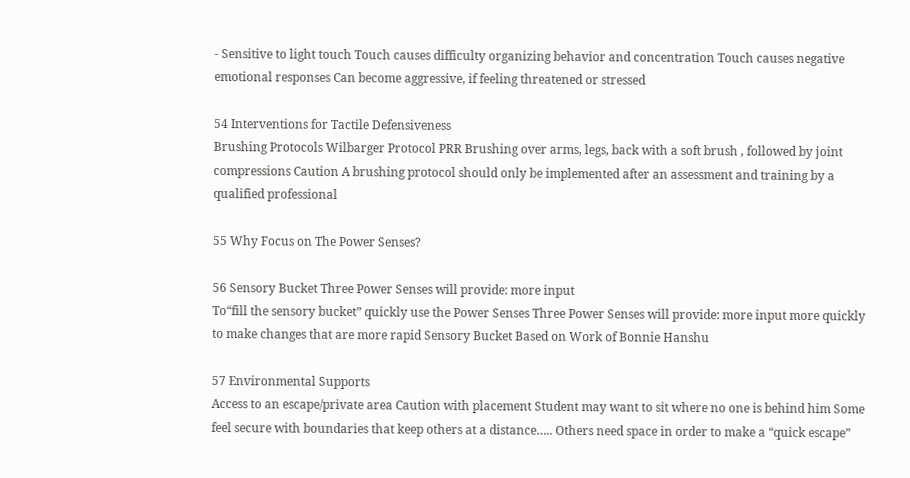- Sensitive to light touch Touch causes difficulty organizing behavior and concentration Touch causes negative emotional responses Can become aggressive, if feeling threatened or stressed

54 Interventions for Tactile Defensiveness
Brushing Protocols Wilbarger Protocol PRR Brushing over arms, legs, back with a soft brush , followed by joint compressions Caution A brushing protocol should only be implemented after an assessment and training by a qualified professional

55 Why Focus on The Power Senses?

56 Sensory Bucket Three Power Senses will provide: more input
To“fill the sensory bucket” quickly use the Power Senses Three Power Senses will provide: more input more quickly to make changes that are more rapid Sensory Bucket Based on Work of Bonnie Hanshu

57 Environmental Supports
Access to an escape/private area Caution with placement Student may want to sit where no one is behind him Some feel secure with boundaries that keep others at a distance….. Others need space in order to make a “quick escape”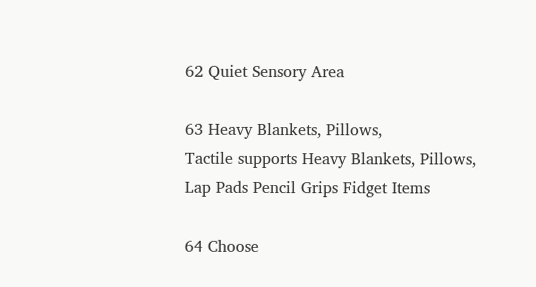62 Quiet Sensory Area

63 Heavy Blankets, Pillows,
Tactile supports Heavy Blankets, Pillows, Lap Pads Pencil Grips Fidget Items

64 Choose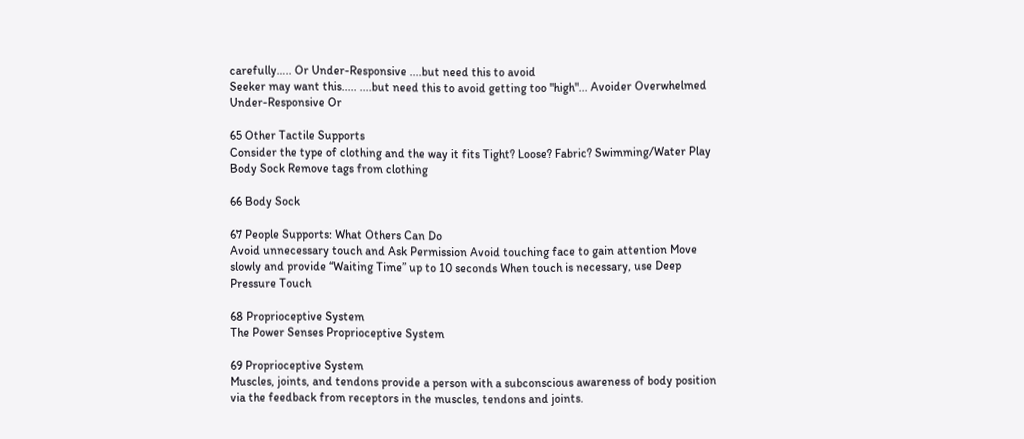carefully….. Or Under-Responsive ....but need this to avoid
Seeker may want this..... ....but need this to avoid getting too "high"... Avoider Overwhelmed Under-Responsive Or

65 Other Tactile Supports
Consider the type of clothing and the way it fits Tight? Loose? Fabric? Swimming/Water Play Body Sock Remove tags from clothing

66 Body Sock

67 People Supports: What Others Can Do
Avoid unnecessary touch and Ask Permission Avoid touching face to gain attention Move slowly and provide “Waiting Time” up to 10 seconds When touch is necessary, use Deep Pressure Touch

68 Proprioceptive System
The Power Senses Proprioceptive System

69 Proprioceptive System
Muscles, joints, and tendons provide a person with a subconscious awareness of body position via the feedback from receptors in the muscles, tendons and joints.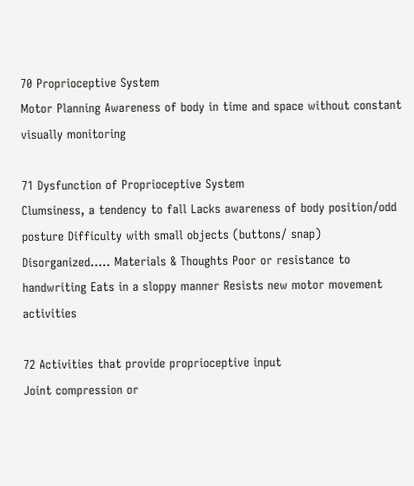70 Proprioceptive System
Motor Planning Awareness of body in time and space without constant visually monitoring

71 Dysfunction of Proprioceptive System
Clumsiness, a tendency to fall Lacks awareness of body position/odd posture Difficulty with small objects (buttons/ snap) Disorganized….. Materials & Thoughts Poor or resistance to handwriting Eats in a sloppy manner Resists new motor movement activities

72 Activities that provide proprioceptive input
Joint compression or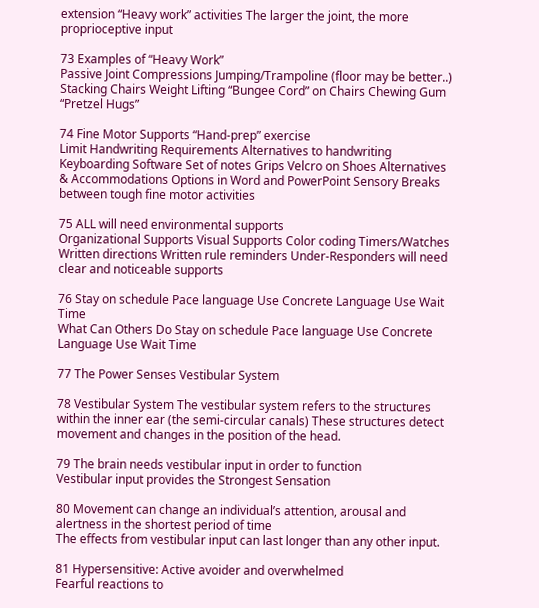extension “Heavy work” activities The larger the joint, the more proprioceptive input

73 Examples of “Heavy Work”
Passive Joint Compressions Jumping/Trampoline (floor may be better..) Stacking Chairs Weight Lifting “Bungee Cord” on Chairs Chewing Gum “Pretzel Hugs”

74 Fine Motor Supports “Hand-prep” exercise
Limit Handwriting Requirements Alternatives to handwriting Keyboarding Software Set of notes Grips Velcro on Shoes Alternatives & Accommodations Options in Word and PowerPoint Sensory Breaks between tough fine motor activities

75 ALL will need environmental supports
Organizational Supports Visual Supports Color coding Timers/Watches Written directions Written rule reminders Under-Responders will need clear and noticeable supports

76 Stay on schedule Pace language Use Concrete Language Use Wait Time
What Can Others Do Stay on schedule Pace language Use Concrete Language Use Wait Time

77 The Power Senses Vestibular System

78 Vestibular System The vestibular system refers to the structures within the inner ear (the semi-circular canals) These structures detect movement and changes in the position of the head.

79 The brain needs vestibular input in order to function
Vestibular input provides the Strongest Sensation

80 Movement can change an individual’s attention, arousal and alertness in the shortest period of time
The effects from vestibular input can last longer than any other input.

81 Hypersensitive: Active avoider and overwhelmed
Fearful reactions to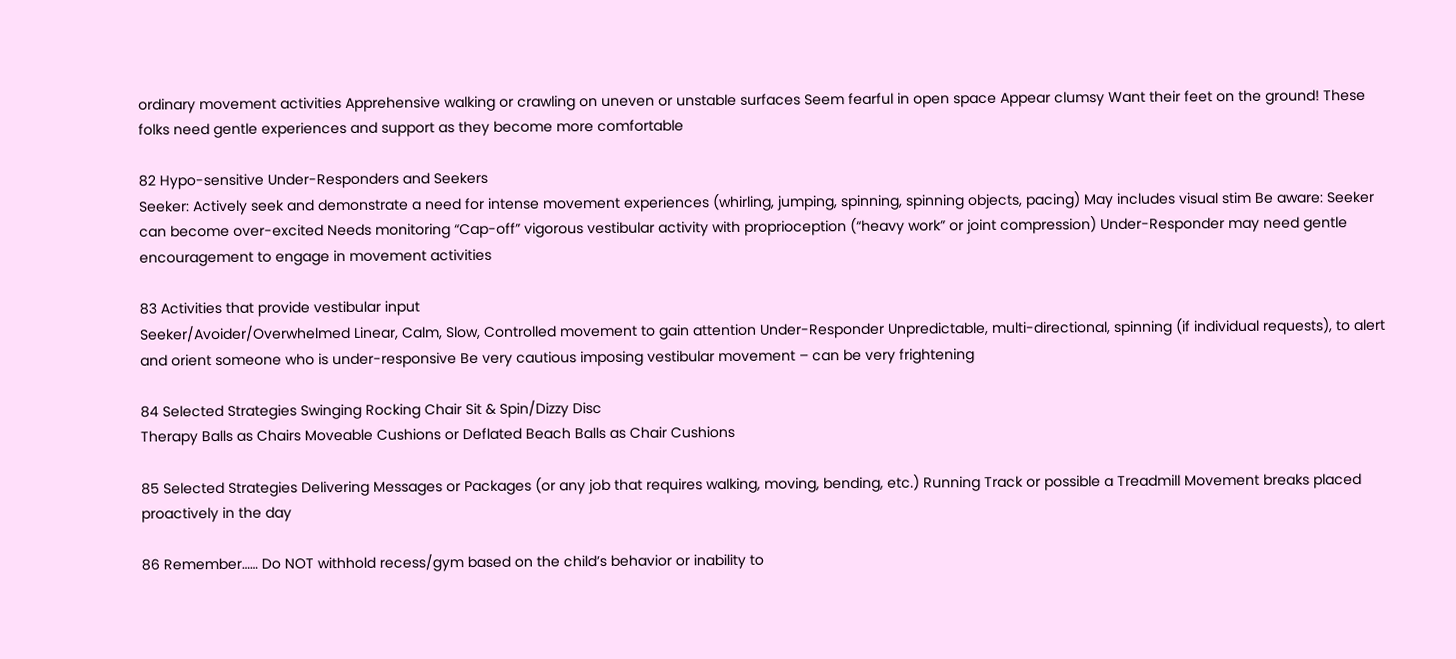ordinary movement activities Apprehensive walking or crawling on uneven or unstable surfaces Seem fearful in open space Appear clumsy Want their feet on the ground! These folks need gentle experiences and support as they become more comfortable

82 Hypo-sensitive Under-Responders and Seekers
Seeker: Actively seek and demonstrate a need for intense movement experiences (whirling, jumping, spinning, spinning objects, pacing) May includes visual stim Be aware: Seeker can become over-excited Needs monitoring “Cap-off” vigorous vestibular activity with proprioception (“heavy work” or joint compression) Under-Responder may need gentle encouragement to engage in movement activities

83 Activities that provide vestibular input
Seeker/Avoider/Overwhelmed Linear, Calm, Slow, Controlled movement to gain attention Under-Responder Unpredictable, multi-directional, spinning (if individual requests), to alert and orient someone who is under-responsive Be very cautious imposing vestibular movement – can be very frightening

84 Selected Strategies Swinging Rocking Chair Sit & Spin/Dizzy Disc
Therapy Balls as Chairs Moveable Cushions or Deflated Beach Balls as Chair Cushions

85 Selected Strategies Delivering Messages or Packages (or any job that requires walking, moving, bending, etc.) Running Track or possible a Treadmill Movement breaks placed proactively in the day

86 Remember…… Do NOT withhold recess/gym based on the child’s behavior or inability to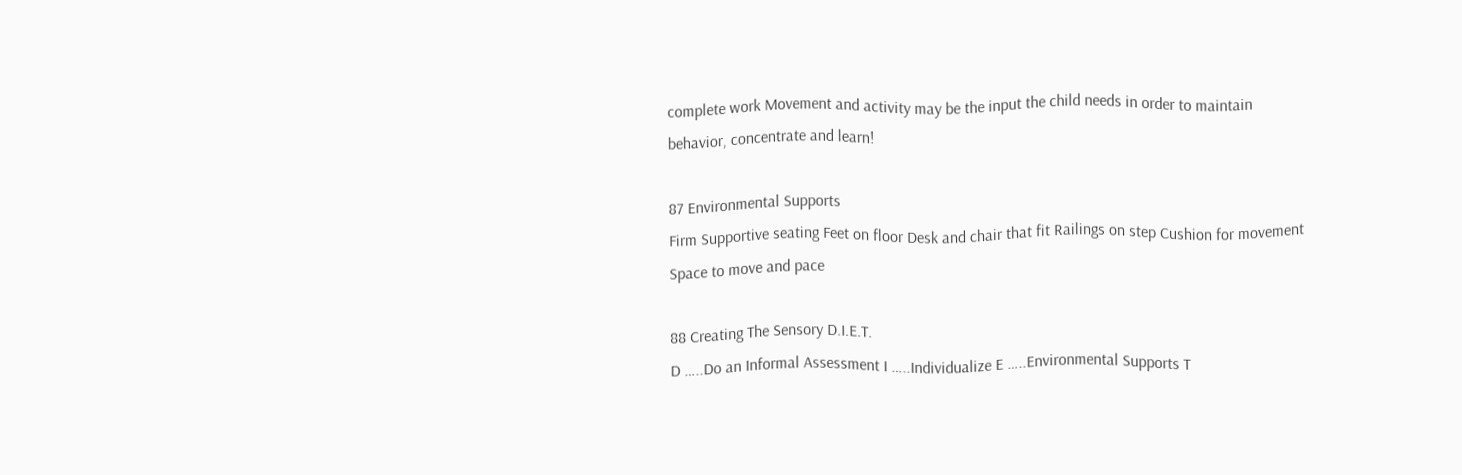complete work Movement and activity may be the input the child needs in order to maintain behavior, concentrate and learn!

87 Environmental Supports
Firm Supportive seating Feet on floor Desk and chair that fit Railings on step Cushion for movement Space to move and pace

88 Creating The Sensory D.I.E.T.
D …..Do an Informal Assessment I …..Individualize E …..Environmental Supports T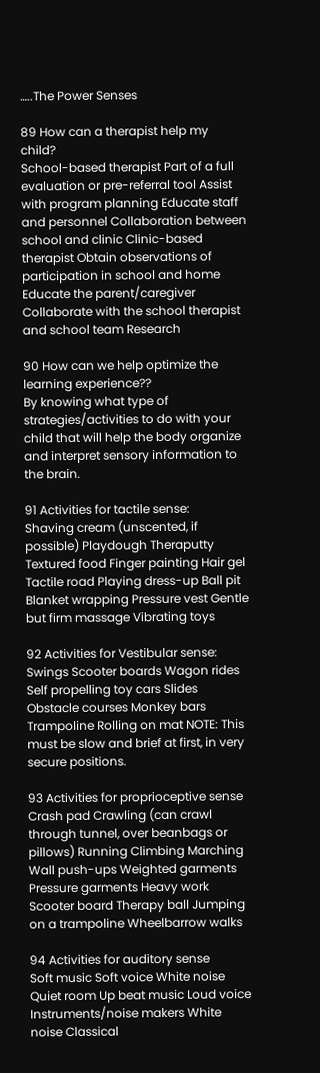…..The Power Senses

89 How can a therapist help my child?
School-based therapist Part of a full evaluation or pre-referral tool Assist with program planning Educate staff and personnel Collaboration between school and clinic Clinic-based therapist Obtain observations of participation in school and home Educate the parent/caregiver Collaborate with the school therapist and school team Research

90 How can we help optimize the learning experience??
By knowing what type of strategies/activities to do with your child that will help the body organize and interpret sensory information to the brain.

91 Activities for tactile sense:
Shaving cream (unscented, if possible) Playdough Theraputty Textured food Finger painting Hair gel Tactile road Playing dress-up Ball pit Blanket wrapping Pressure vest Gentle but firm massage Vibrating toys

92 Activities for Vestibular sense:
Swings Scooter boards Wagon rides Self propelling toy cars Slides Obstacle courses Monkey bars Trampoline Rolling on mat NOTE: This must be slow and brief at first, in very secure positions.

93 Activities for proprioceptive sense
Crash pad Crawling (can crawl through tunnel, over beanbags or pillows) Running Climbing Marching Wall push-ups Weighted garments Pressure garments Heavy work Scooter board Therapy ball Jumping on a trampoline Wheelbarrow walks

94 Activities for auditory sense
Soft music Soft voice White noise Quiet room Up beat music Loud voice Instruments/noise makers White noise Classical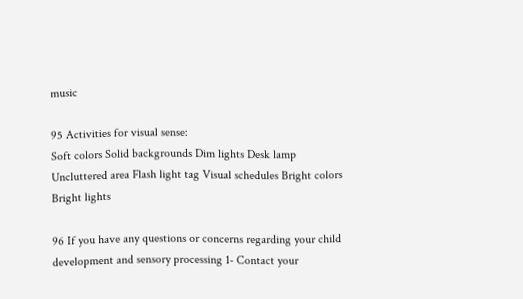music

95 Activities for visual sense:
Soft colors Solid backgrounds Dim lights Desk lamp Uncluttered area Flash light tag Visual schedules Bright colors Bright lights

96 If you have any questions or concerns regarding your child development and sensory processing 1- Contact your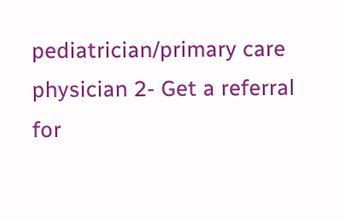pediatrician/primary care physician 2- Get a referral for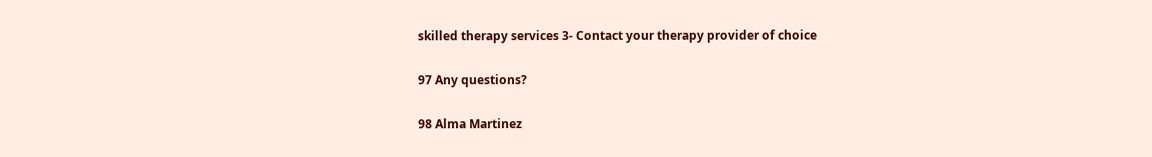skilled therapy services 3- Contact your therapy provider of choice

97 Any questions?

98 Alma Martinez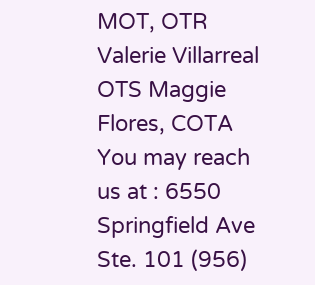MOT, OTR Valerie Villarreal OTS Maggie Flores, COTA You may reach us at : 6550 Springfield Ave Ste. 101 (956)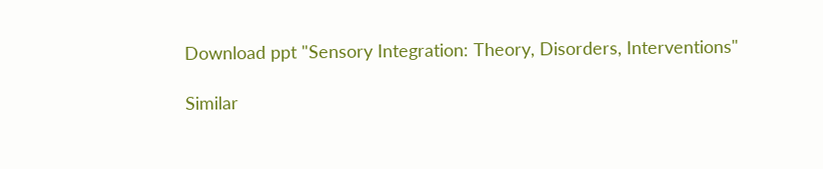Download ppt "Sensory Integration: Theory, Disorders, Interventions"

Similar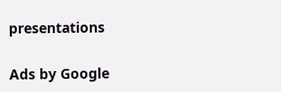presentations

Ads by Google